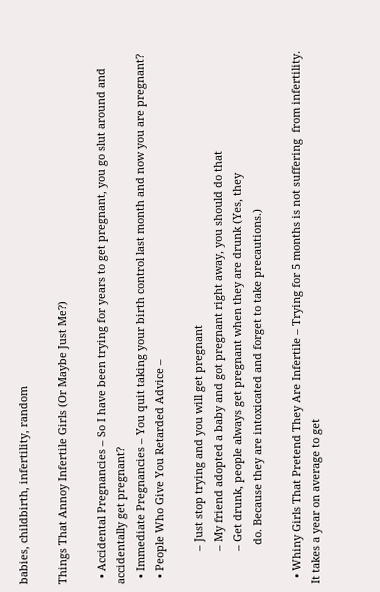babies, childbirth, infertility, random

Things That Annoy Infertile Girls (Or Maybe Just Me?)

  • Accidental Pregnancies – So I have been trying for years to get pregnant, you go slut around and accidentally get pregnant?
  • Immediate Pregnancies – You quit taking your birth control last month and now you are pregnant?
  • People Who Give You Retarded Advice –

           – Just stop trying and you will get pregnant
           – My friend adopted a baby and got pregnant right away, you should do that
           – Get drunk, people always get pregnant when they are drunk (Yes, they
             do. Because they are intoxicated and forget to take precautions.)

  • Whiny Girls That Pretend They Are Infertile – Trying for 5 months is not suffering  from infertility.  It takes a year on average to get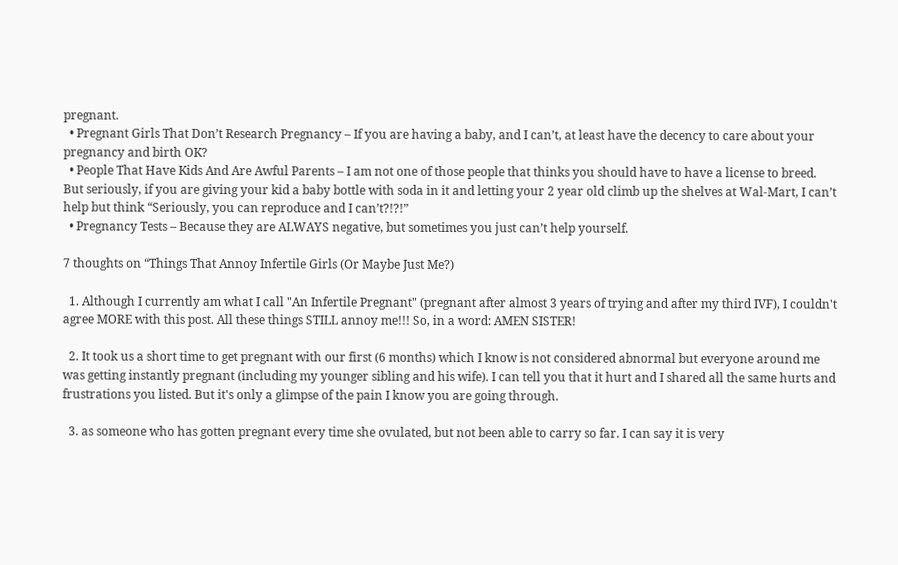pregnant.
  • Pregnant Girls That Don’t Research Pregnancy – If you are having a baby, and I can’t, at least have the decency to care about your pregnancy and birth OK?
  • People That Have Kids And Are Awful Parents – I am not one of those people that thinks you should have to have a license to breed.  But seriously, if you are giving your kid a baby bottle with soda in it and letting your 2 year old climb up the shelves at Wal-Mart, I can’t help but think “Seriously, you can reproduce and I can’t?!?!”
  • Pregnancy Tests – Because they are ALWAYS negative, but sometimes you just can’t help yourself.

7 thoughts on “Things That Annoy Infertile Girls (Or Maybe Just Me?)

  1. Although I currently am what I call "An Infertile Pregnant" (pregnant after almost 3 years of trying and after my third IVF), I couldn't agree MORE with this post. All these things STILL annoy me!!! So, in a word: AMEN SISTER!

  2. It took us a short time to get pregnant with our first (6 months) which I know is not considered abnormal but everyone around me was getting instantly pregnant (including my younger sibling and his wife). I can tell you that it hurt and I shared all the same hurts and frustrations you listed. But it's only a glimpse of the pain I know you are going through.

  3. as someone who has gotten pregnant every time she ovulated, but not been able to carry so far. I can say it is very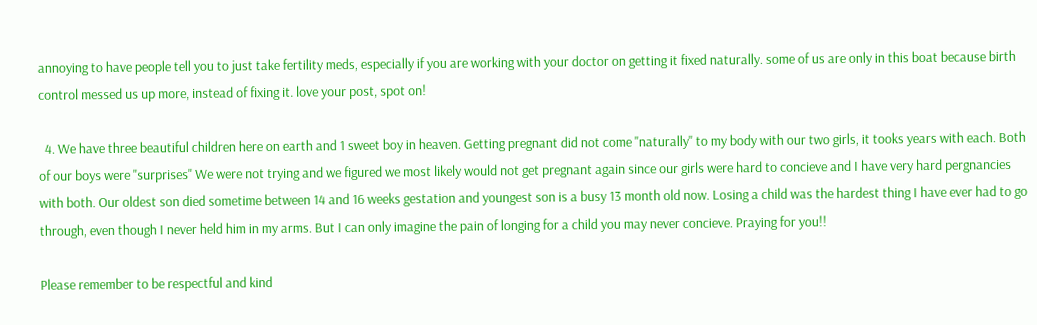annoying to have people tell you to just take fertility meds, especially if you are working with your doctor on getting it fixed naturally. some of us are only in this boat because birth control messed us up more, instead of fixing it. love your post, spot on!

  4. We have three beautiful children here on earth and 1 sweet boy in heaven. Getting pregnant did not come "naturally" to my body with our two girls, it tooks years with each. Both of our boys were "surprises" We were not trying and we figured we most likely would not get pregnant again since our girls were hard to concieve and I have very hard pergnancies with both. Our oldest son died sometime between 14 and 16 weeks gestation and youngest son is a busy 13 month old now. Losing a child was the hardest thing I have ever had to go through, even though I never held him in my arms. But I can only imagine the pain of longing for a child you may never concieve. Praying for you!!

Please remember to be respectful and kind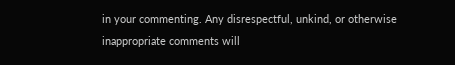in your commenting. Any disrespectful, unkind, or otherwise inappropriate comments will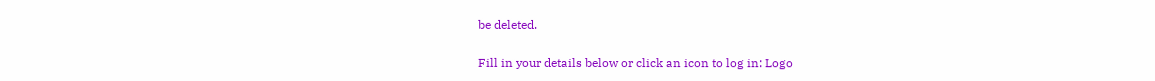be deleted.

Fill in your details below or click an icon to log in: Logo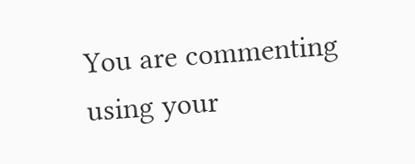You are commenting using your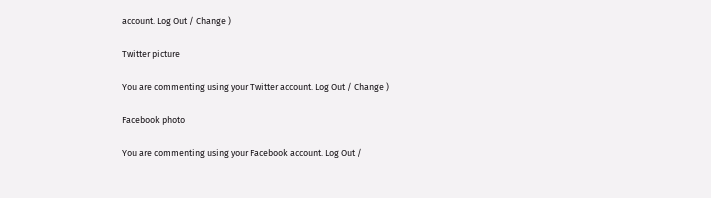account. Log Out / Change )

Twitter picture

You are commenting using your Twitter account. Log Out / Change )

Facebook photo

You are commenting using your Facebook account. Log Out /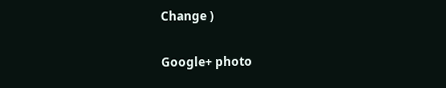Change )

Google+ photo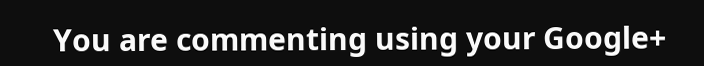You are commenting using your Google+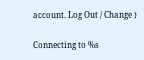account. Log Out / Change )

Connecting to %s